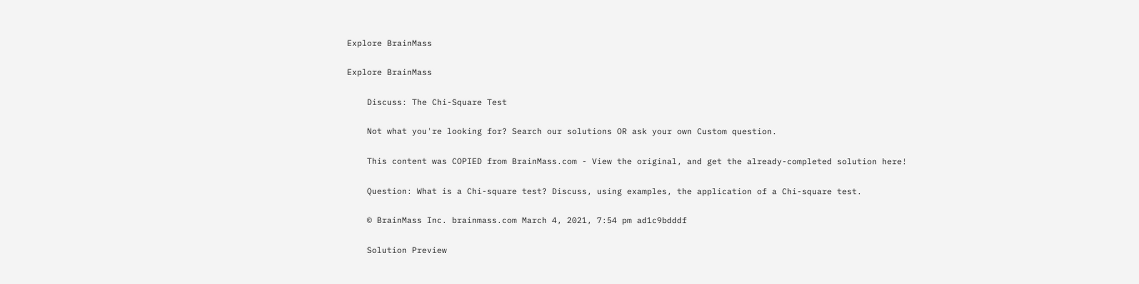Explore BrainMass

Explore BrainMass

    Discuss: The Chi-Square Test

    Not what you're looking for? Search our solutions OR ask your own Custom question.

    This content was COPIED from BrainMass.com - View the original, and get the already-completed solution here!

    Question: What is a Chi-square test? Discuss, using examples, the application of a Chi-square test.

    © BrainMass Inc. brainmass.com March 4, 2021, 7:54 pm ad1c9bdddf

    Solution Preview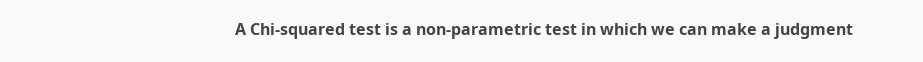A Chi-squared test is a non-parametric test in which we can make a judgment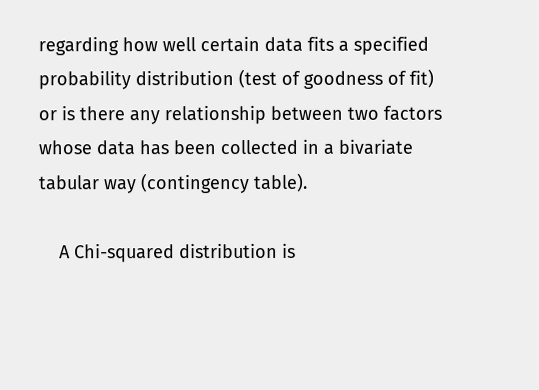regarding how well certain data fits a specified probability distribution (test of goodness of fit) or is there any relationship between two factors whose data has been collected in a bivariate tabular way (contingency table).

    A Chi-squared distribution is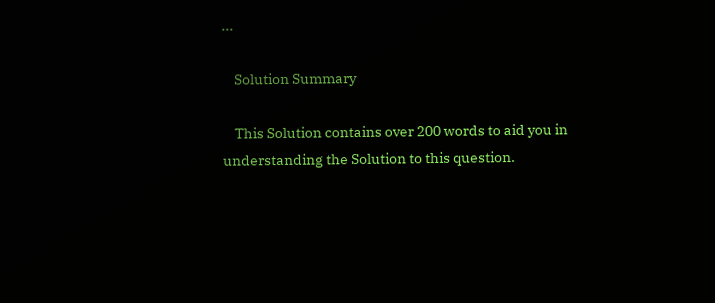...

    Solution Summary

    This Solution contains over 200 words to aid you in understanding the Solution to this question.